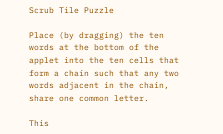Scrub Tile Puzzle

Place (by dragging) the ten words at the bottom of the applet into the ten cells that form a chain such that any two words adjacent in the chain, share one common letter.

This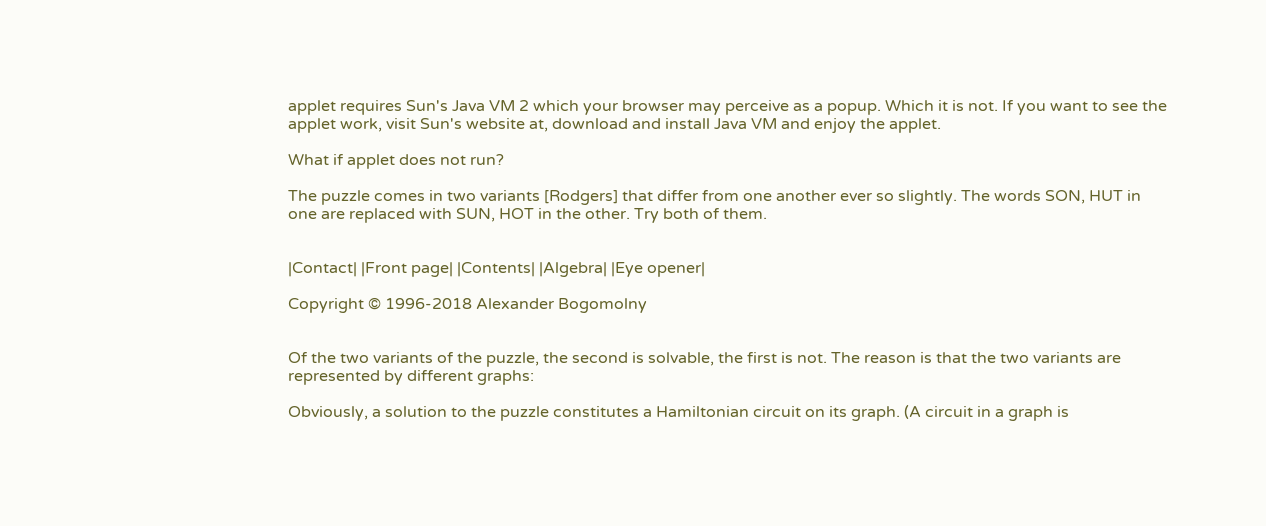applet requires Sun's Java VM 2 which your browser may perceive as a popup. Which it is not. If you want to see the applet work, visit Sun's website at, download and install Java VM and enjoy the applet.

What if applet does not run?

The puzzle comes in two variants [Rodgers] that differ from one another ever so slightly. The words SON, HUT in one are replaced with SUN, HOT in the other. Try both of them.


|Contact| |Front page| |Contents| |Algebra| |Eye opener|

Copyright © 1996-2018 Alexander Bogomolny


Of the two variants of the puzzle, the second is solvable, the first is not. The reason is that the two variants are represented by different graphs:

Obviously, a solution to the puzzle constitutes a Hamiltonian circuit on its graph. (A circuit in a graph is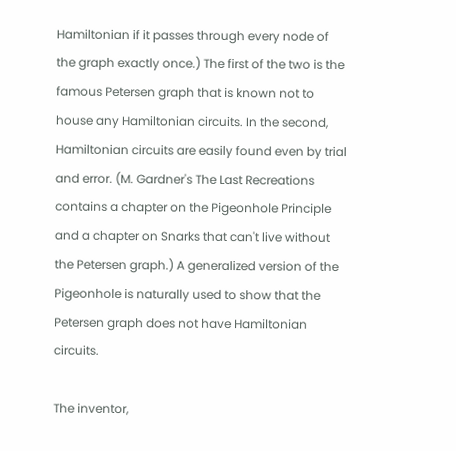Hamiltonian if it passes through every node of the graph exactly once.) The first of the two is the famous Petersen graph that is known not to house any Hamiltonian circuits. In the second, Hamiltonian circuits are easily found even by trial and error. (M. Gardner's The Last Recreations contains a chapter on the Pigeonhole Principle and a chapter on Snarks that can't live without the Petersen graph.) A generalized version of the Pigeonhole is naturally used to show that the Petersen graph does not have Hamiltonian circuits.

The inventor,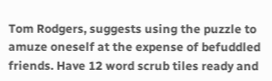Tom Rodgers, suggests using the puzzle to amuze oneself at the expense of befuddled friends. Have 12 word scrub tiles ready and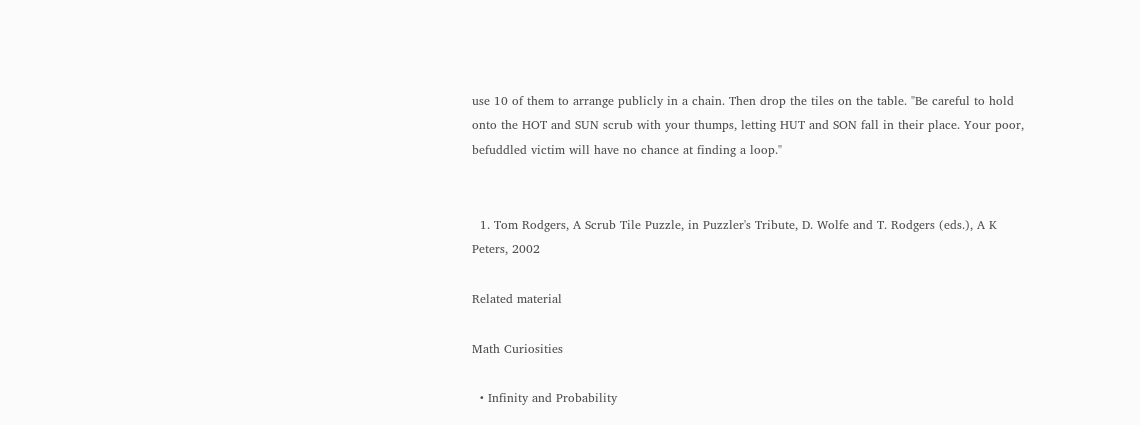use 10 of them to arrange publicly in a chain. Then drop the tiles on the table. "Be careful to hold onto the HOT and SUN scrub with your thumps, letting HUT and SON fall in their place. Your poor, befuddled victim will have no chance at finding a loop."


  1. Tom Rodgers, A Scrub Tile Puzzle, in Puzzler's Tribute, D. Wolfe and T. Rodgers (eds.), A K Peters, 2002

Related material

Math Curiosities

  • Infinity and Probability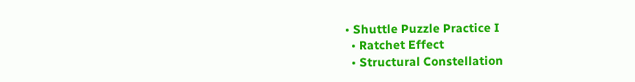• Shuttle Puzzle Practice I
  • Ratchet Effect
  • Structural Constellation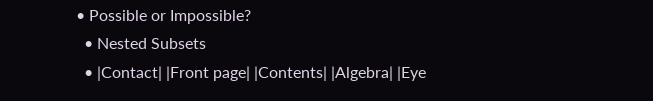• Possible or Impossible?
  • Nested Subsets
  • |Contact| |Front page| |Contents| |Algebra| |Eye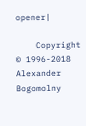opener|

    Copyright © 1996-2018 Alexander Bogomolny